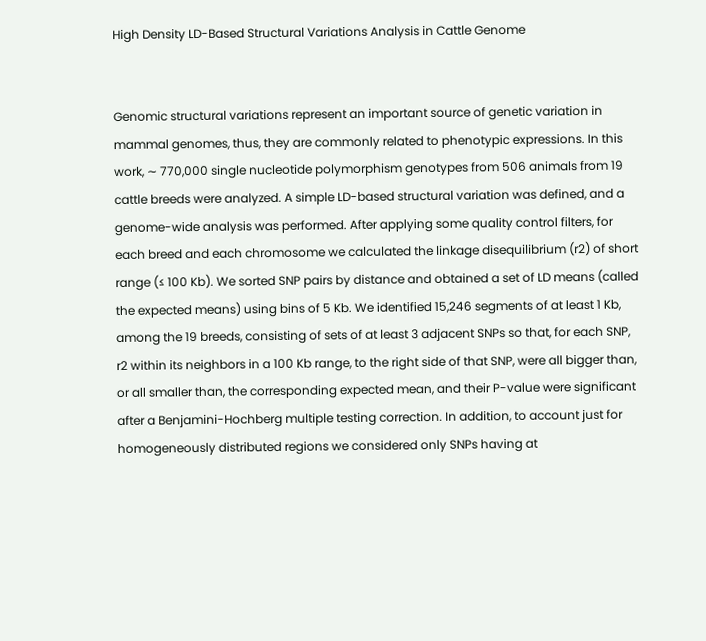High Density LD-Based Structural Variations Analysis in Cattle Genome


Genomic structural variations represent an important source of genetic variation in mammal genomes, thus, they are commonly related to phenotypic expressions. In this work, ∼ 770,000 single nucleotide polymorphism genotypes from 506 animals from 19 cattle breeds were analyzed. A simple LD-based structural variation was defined, and a genome-wide analysis was performed. After applying some quality control filters, for each breed and each chromosome we calculated the linkage disequilibrium (r2) of short range (≤ 100 Kb). We sorted SNP pairs by distance and obtained a set of LD means (called the expected means) using bins of 5 Kb. We identified 15,246 segments of at least 1 Kb, among the 19 breeds, consisting of sets of at least 3 adjacent SNPs so that, for each SNP, r2 within its neighbors in a 100 Kb range, to the right side of that SNP, were all bigger than, or all smaller than, the corresponding expected mean, and their P-value were significant after a Benjamini-Hochberg multiple testing correction. In addition, to account just for homogeneously distributed regions we considered only SNPs having at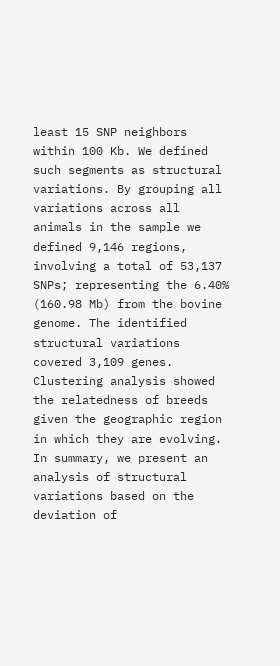least 15 SNP neighbors within 100 Kb. We defined such segments as structural variations. By grouping all variations across all animals in the sample we defined 9,146 regions, involving a total of 53,137 SNPs; representing the 6.40% (160.98 Mb) from the bovine genome. The identified structural variations covered 3,109 genes. Clustering analysis showed the relatedness of breeds given the geographic region in which they are evolving. In summary, we present an analysis of structural variations based on the deviation of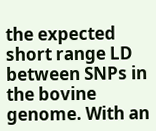the expected short range LD between SNPs in the bovine genome. With an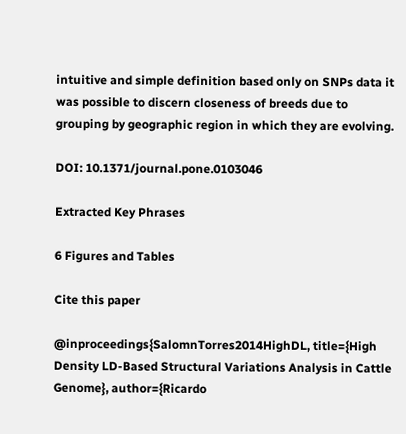intuitive and simple definition based only on SNPs data it was possible to discern closeness of breeds due to grouping by geographic region in which they are evolving.

DOI: 10.1371/journal.pone.0103046

Extracted Key Phrases

6 Figures and Tables

Cite this paper

@inproceedings{SalomnTorres2014HighDL, title={High Density LD-Based Structural Variations Analysis in Cattle Genome}, author={Ricardo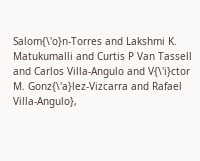Salom{\'o}n-Torres and Lakshmi K. Matukumalli and Curtis P Van Tassell and Carlos Villa-Angulo and V{\'i}ctor M. Gonz{\'a}lez-Vizcarra and Rafael Villa-Angulo},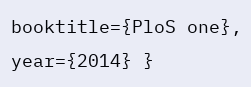booktitle={PloS one}, year={2014} }